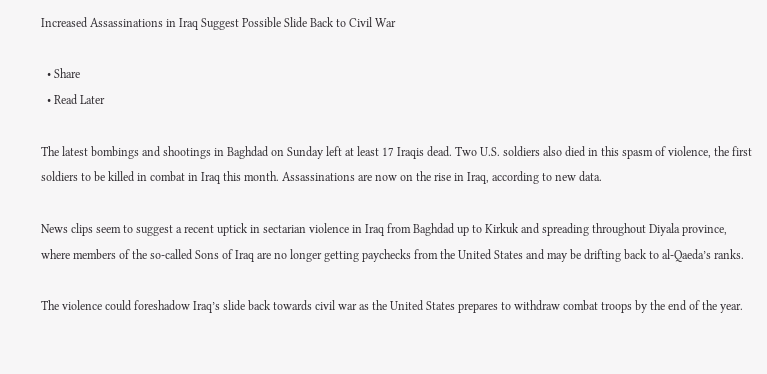Increased Assassinations in Iraq Suggest Possible Slide Back to Civil War

  • Share
  • Read Later

The latest bombings and shootings in Baghdad on Sunday left at least 17 Iraqis dead. Two U.S. soldiers also died in this spasm of violence, the first soldiers to be killed in combat in Iraq this month. Assassinations are now on the rise in Iraq, according to new data.

News clips seem to suggest a recent uptick in sectarian violence in Iraq from Baghdad up to Kirkuk and spreading throughout Diyala province, where members of the so-called Sons of Iraq are no longer getting paychecks from the United States and may be drifting back to al-Qaeda’s ranks.

The violence could foreshadow Iraq’s slide back towards civil war as the United States prepares to withdraw combat troops by the end of the year.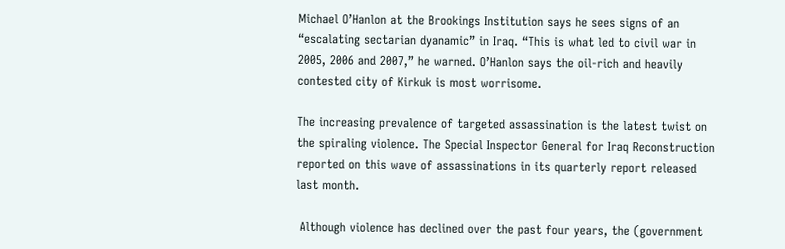Michael O’Hanlon at the Brookings Institution says he sees signs of an “escalating sectarian dyanamic” in Iraq. “This is what led to civil war in 2005, 2006 and 2007,” he warned. O’Hanlon says the oil-rich and heavily contested city of Kirkuk is most worrisome.

The increasing prevalence of targeted assassination is the latest twist on the spiraling violence. The Special Inspector General for Iraq Reconstruction reported on this wave of assassinations in its quarterly report released last month.

 Although violence has declined over the past four years, the (government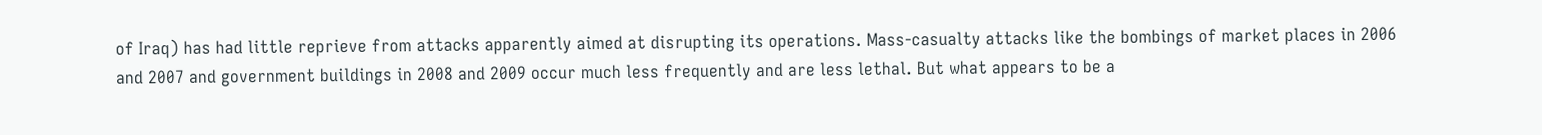of Iraq) has had little reprieve from attacks apparently aimed at disrupting its operations. Mass-casualty attacks like the bombings of market places in 2006 and 2007 and government buildings in 2008 and 2009 occur much less frequently and are less lethal. But what appears to be a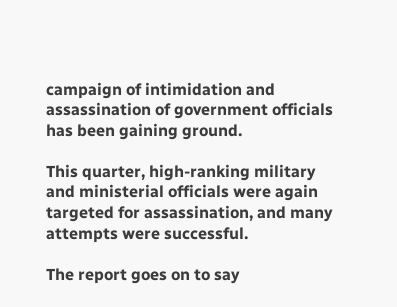campaign of intimidation and assassination of government officials has been gaining ground.

This quarter, high-ranking military and ministerial officials were again targeted for assassination, and many attempts were successful.

The report goes on to say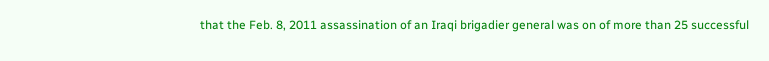that the Feb. 8, 2011 assassination of an Iraqi brigadier general was on of more than 25 successful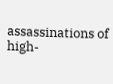assassinations of high-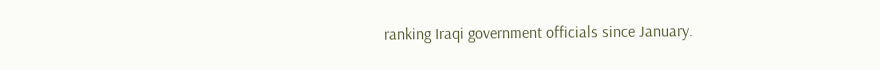ranking Iraqi government officials since January.